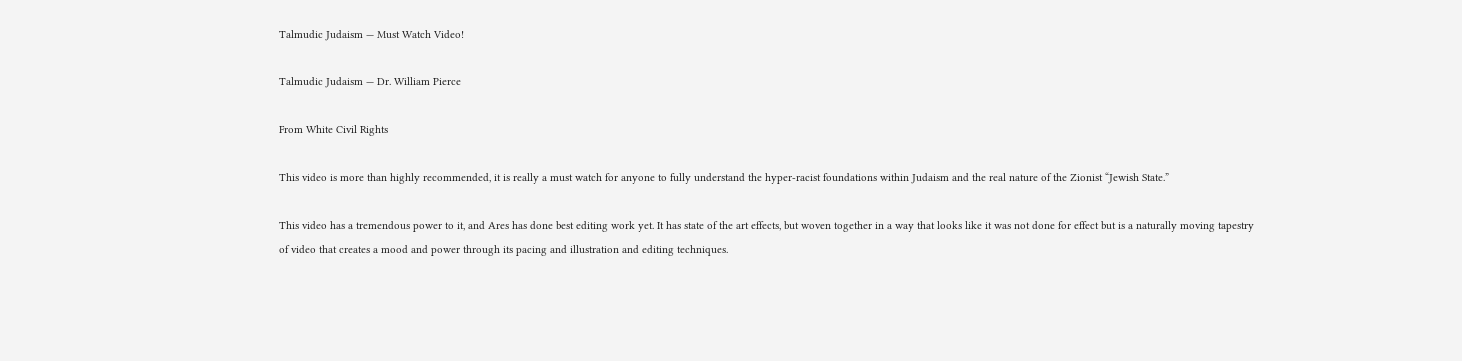Talmudic Judaism — Must Watch Video!

Talmudic Judaism — Dr. William Pierce

From White Civil Rights

This video is more than highly recommended, it is really a must watch for anyone to fully understand the hyper-racist foundations within Judaism and the real nature of the Zionist “Jewish State.”

This video has a tremendous power to it, and Ares has done best editing work yet. It has state of the art effects, but woven together in a way that looks like it was not done for effect but is a naturally moving tapestry of video that creates a mood and power through its pacing and illustration and editing techniques.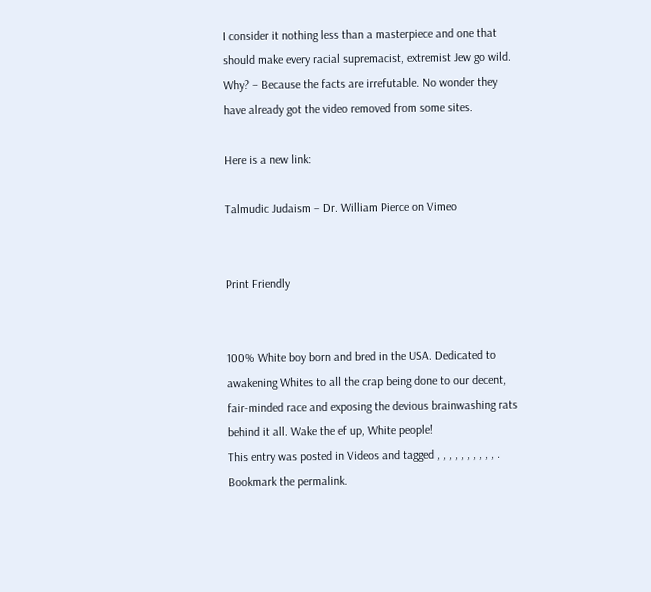I consider it nothing less than a masterpiece and one that should make every racial supremacist, extremist Jew go wild. Why? – Because the facts are irrefutable. No wonder they have already got the video removed from some sites.

Here is a new link:

Talmudic Judaism – Dr. William Pierce on Vimeo


Print Friendly


100% White boy born and bred in the USA. Dedicated to awakening Whites to all the crap being done to our decent, fair-minded race and exposing the devious brainwashing rats behind it all. Wake the ef up, White people!
This entry was posted in Videos and tagged , , , , , , , , , , . Bookmark the permalink.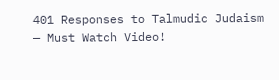401 Responses to Talmudic Judaism — Must Watch Video!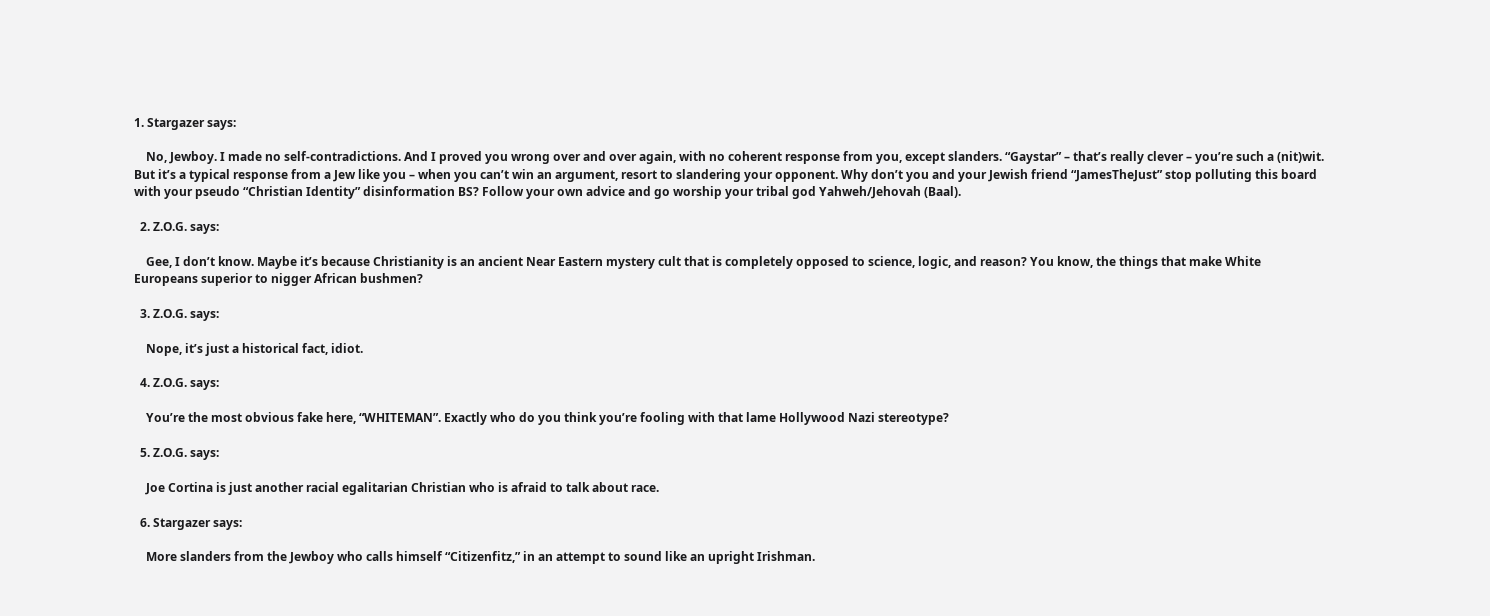1. Stargazer says:

    No, Jewboy. I made no self-contradictions. And I proved you wrong over and over again, with no coherent response from you, except slanders. “Gaystar” – that’s really clever – you’re such a (nit)wit. But it’s a typical response from a Jew like you – when you can’t win an argument, resort to slandering your opponent. Why don’t you and your Jewish friend “JamesTheJust” stop polluting this board with your pseudo “Christian Identity” disinformation BS? Follow your own advice and go worship your tribal god Yahweh/Jehovah (Baal).

  2. Z.O.G. says:

    Gee, I don’t know. Maybe it’s because Christianity is an ancient Near Eastern mystery cult that is completely opposed to science, logic, and reason? You know, the things that make White Europeans superior to nigger African bushmen?

  3. Z.O.G. says:

    Nope, it’s just a historical fact, idiot.

  4. Z.O.G. says:

    You’re the most obvious fake here, “WHITEMAN”. Exactly who do you think you’re fooling with that lame Hollywood Nazi stereotype?

  5. Z.O.G. says:

    Joe Cortina is just another racial egalitarian Christian who is afraid to talk about race.

  6. Stargazer says:

    More slanders from the Jewboy who calls himself “Citizenfitz,” in an attempt to sound like an upright Irishman.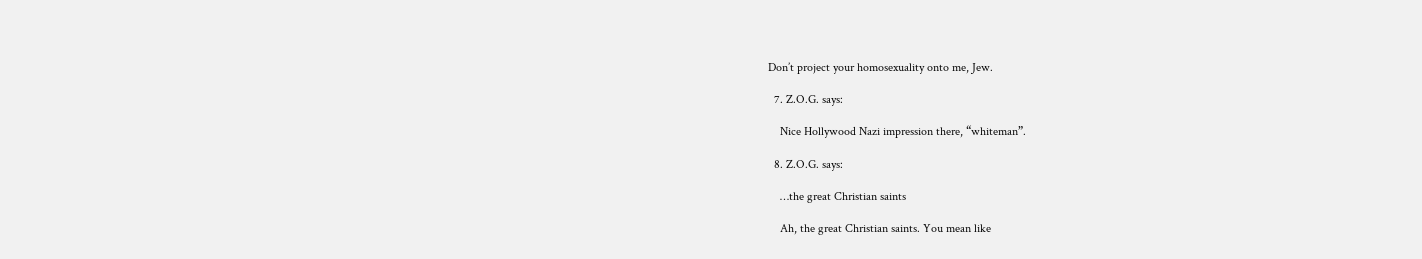Don’t project your homosexuality onto me, Jew.

  7. Z.O.G. says:

    Nice Hollywood Nazi impression there, “whiteman”.

  8. Z.O.G. says:

    …the great Christian saints

    Ah, the great Christian saints. You mean like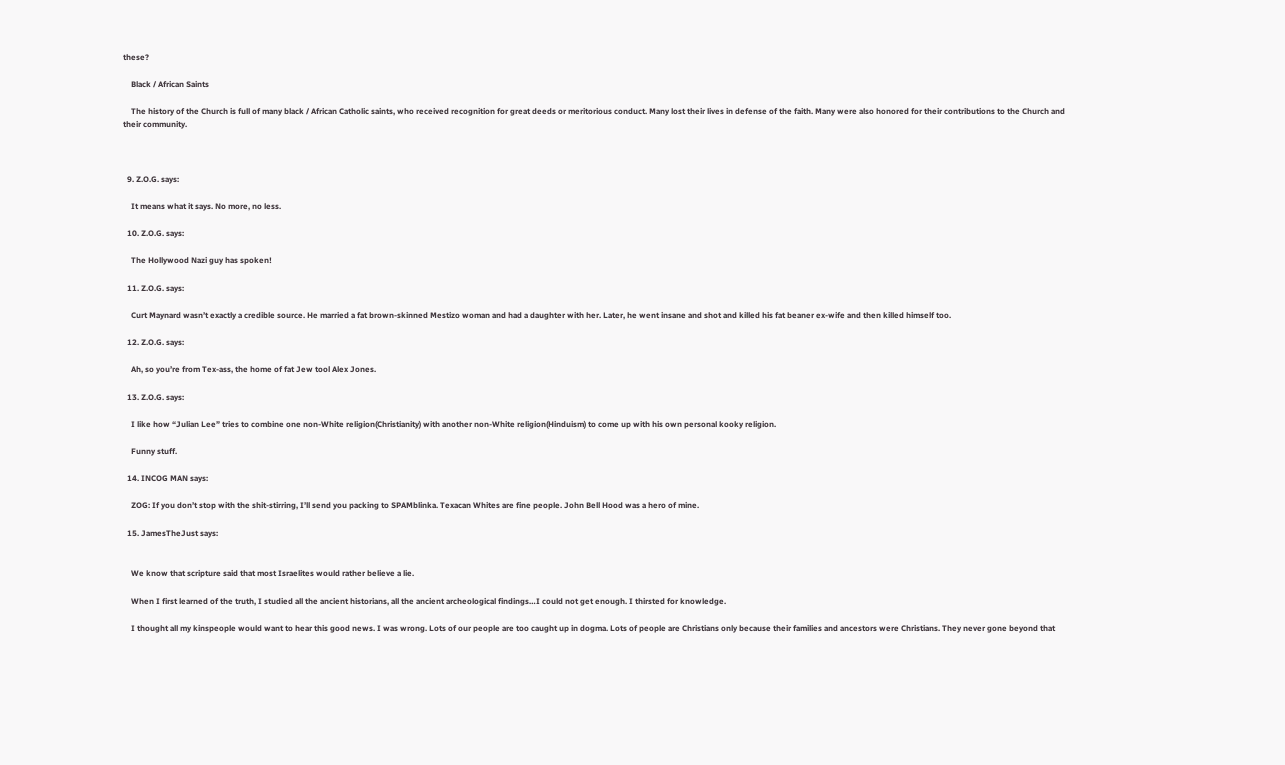these?

    Black / African Saints

    The history of the Church is full of many black / African Catholic saints, who received recognition for great deeds or meritorious conduct. Many lost their lives in defense of the faith. Many were also honored for their contributions to the Church and their community.



  9. Z.O.G. says:

    It means what it says. No more, no less.

  10. Z.O.G. says:

    The Hollywood Nazi guy has spoken!

  11. Z.O.G. says:

    Curt Maynard wasn’t exactly a credible source. He married a fat brown-skinned Mestizo woman and had a daughter with her. Later, he went insane and shot and killed his fat beaner ex-wife and then killed himself too.

  12. Z.O.G. says:

    Ah, so you’re from Tex-ass, the home of fat Jew tool Alex Jones.

  13. Z.O.G. says:

    I like how “Julian Lee” tries to combine one non-White religion(Christianity) with another non-White religion(Hinduism) to come up with his own personal kooky religion.

    Funny stuff.

  14. INCOG MAN says:

    ZOG: If you don’t stop with the shit-stirring, I’ll send you packing to SPAMblinka. Texacan Whites are fine people. John Bell Hood was a hero of mine.

  15. JamesTheJust says:


    We know that scripture said that most Israelites would rather believe a lie.

    When I first learned of the truth, I studied all the ancient historians, all the ancient archeological findings…I could not get enough. I thirsted for knowledge.

    I thought all my kinspeople would want to hear this good news. I was wrong. Lots of our people are too caught up in dogma. Lots of people are Christians only because their families and ancestors were Christians. They never gone beyond that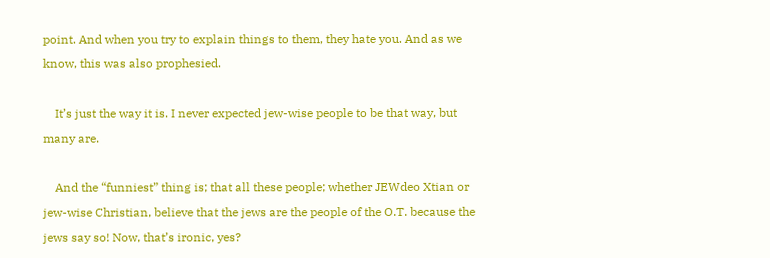point. And when you try to explain things to them, they hate you. And as we know, this was also prophesied.

    It’s just the way it is. I never expected jew-wise people to be that way, but many are.

    And the “funniest” thing is; that all these people; whether JEWdeo Xtian or jew-wise Christian, believe that the jews are the people of the O.T. because the jews say so! Now, that’s ironic, yes?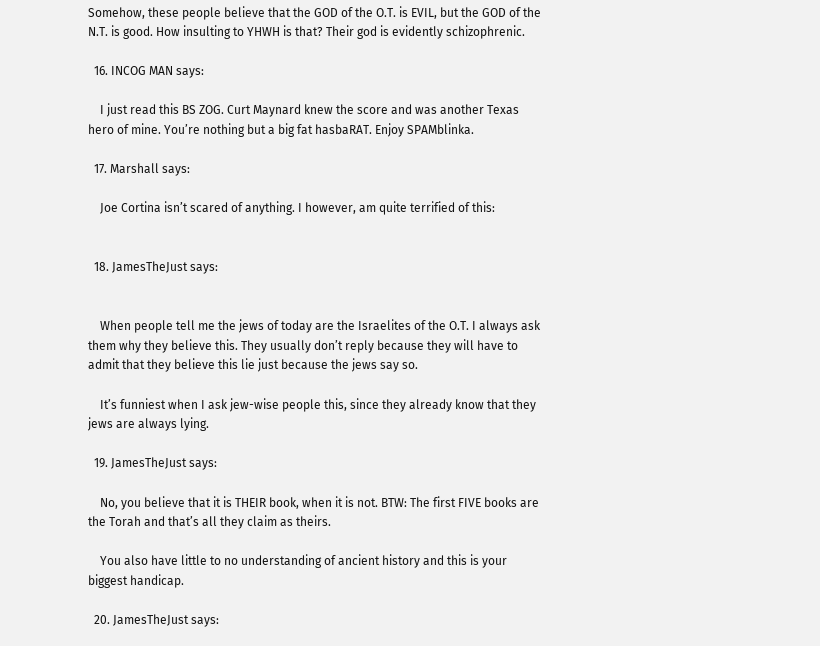Somehow, these people believe that the GOD of the O.T. is EVIL, but the GOD of the N.T. is good. How insulting to YHWH is that? Their god is evidently schizophrenic.

  16. INCOG MAN says:

    I just read this BS ZOG. Curt Maynard knew the score and was another Texas hero of mine. You’re nothing but a big fat hasbaRAT. Enjoy SPAMblinka.

  17. Marshall says:

    Joe Cortina isn’t scared of anything. I however, am quite terrified of this:


  18. JamesTheJust says:


    When people tell me the jews of today are the Israelites of the O.T. I always ask them why they believe this. They usually don’t reply because they will have to admit that they believe this lie just because the jews say so.

    It’s funniest when I ask jew-wise people this, since they already know that they jews are always lying.

  19. JamesTheJust says:

    No, you believe that it is THEIR book, when it is not. BTW: The first FIVE books are the Torah and that’s all they claim as theirs.

    You also have little to no understanding of ancient history and this is your biggest handicap.

  20. JamesTheJust says: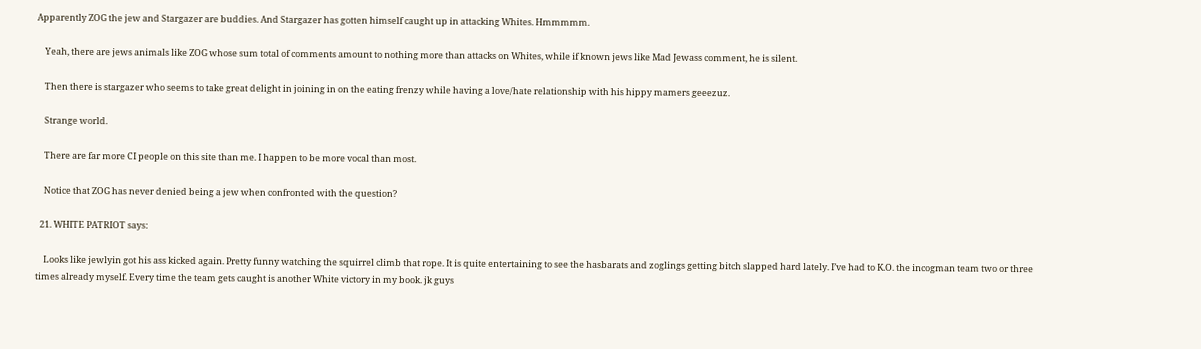Apparently ZOG the jew and Stargazer are buddies. And Stargazer has gotten himself caught up in attacking Whites. Hmmmmm.

    Yeah, there are jews animals like ZOG whose sum total of comments amount to nothing more than attacks on Whites, while if known jews like Mad Jewass comment, he is silent.

    Then there is stargazer who seems to take great delight in joining in on the eating frenzy while having a love/hate relationship with his hippy mamers geeezuz.

    Strange world.

    There are far more CI people on this site than me. I happen to be more vocal than most.

    Notice that ZOG has never denied being a jew when confronted with the question?

  21. WHITE PATRIOT says:

    Looks like jewlyin got his ass kicked again. Pretty funny watching the squirrel climb that rope. It is quite entertaining to see the hasbarats and zoglings getting bitch slapped hard lately. I’ve had to K.O. the incogman team two or three times already myself. Every time the team gets caught is another White victory in my book. jk guys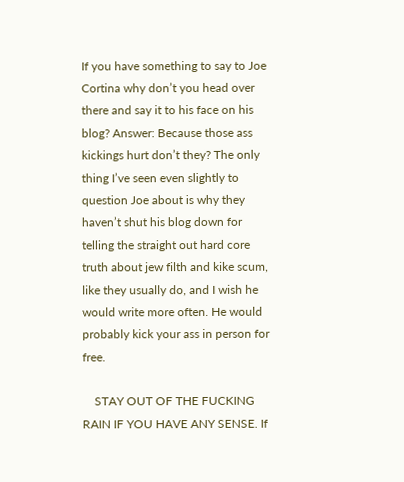If you have something to say to Joe Cortina why don’t you head over there and say it to his face on his blog? Answer: Because those ass kickings hurt don’t they? The only thing I’ve seen even slightly to question Joe about is why they haven’t shut his blog down for telling the straight out hard core truth about jew filth and kike scum, like they usually do, and I wish he would write more often. He would probably kick your ass in person for free.

    STAY OUT OF THE FUCKING RAIN IF YOU HAVE ANY SENSE. If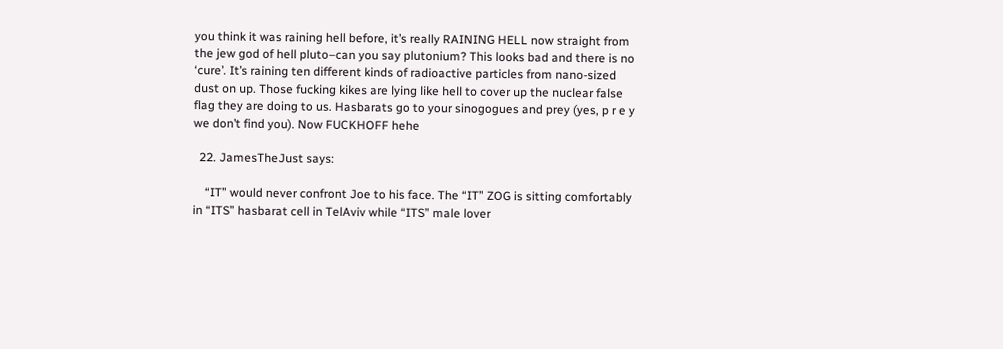you think it was raining hell before, it’s really RAINING HELL now straight from the jew god of hell pluto–can you say plutonium? This looks bad and there is no ‘cure’. It’s raining ten different kinds of radioactive particles from nano-sized dust on up. Those fucking kikes are lying like hell to cover up the nuclear false flag they are doing to us. Hasbarats go to your sinogogues and prey (yes, p r e y we don’t find you). Now FUCKHOFF hehe

  22. JamesTheJust says:

    “IT” would never confront Joe to his face. The “IT” ZOG is sitting comfortably in “ITS” hasbarat cell in TelAviv while “ITS” male lover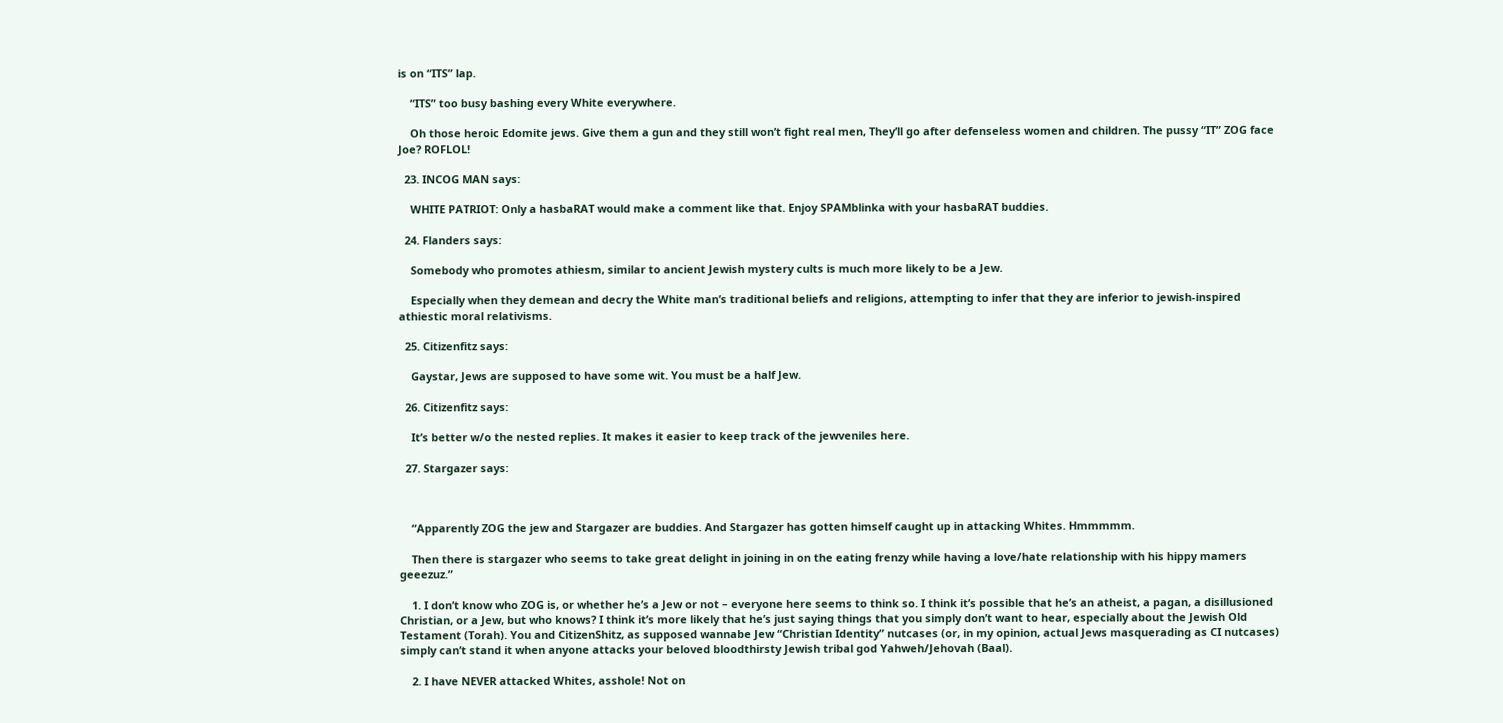is on “ITS” lap.

    “ITS” too busy bashing every White everywhere.

    Oh those heroic Edomite jews. Give them a gun and they still won’t fight real men, They’ll go after defenseless women and children. The pussy “IT” ZOG face Joe? ROFLOL!

  23. INCOG MAN says:

    WHITE PATRIOT: Only a hasbaRAT would make a comment like that. Enjoy SPAMblinka with your hasbaRAT buddies.

  24. Flanders says:

    Somebody who promotes athiesm, similar to ancient Jewish mystery cults is much more likely to be a Jew.

    Especially when they demean and decry the White man’s traditional beliefs and religions, attempting to infer that they are inferior to jewish-inspired athiestic moral relativisms.

  25. Citizenfitz says:

    Gaystar, Jews are supposed to have some wit. You must be a half Jew.

  26. Citizenfitz says:

    It’s better w/o the nested replies. It makes it easier to keep track of the jewveniles here.

  27. Stargazer says:



    “Apparently ZOG the jew and Stargazer are buddies. And Stargazer has gotten himself caught up in attacking Whites. Hmmmmm.

    Then there is stargazer who seems to take great delight in joining in on the eating frenzy while having a love/hate relationship with his hippy mamers geeezuz.”

    1. I don’t know who ZOG is, or whether he’s a Jew or not – everyone here seems to think so. I think it’s possible that he’s an atheist, a pagan, a disillusioned Christian, or a Jew, but who knows? I think it’s more likely that he’s just saying things that you simply don’t want to hear, especially about the Jewish Old Testament (Torah). You and CitizenShitz, as supposed wannabe Jew “Christian Identity” nutcases (or, in my opinion, actual Jews masquerading as CI nutcases) simply can’t stand it when anyone attacks your beloved bloodthirsty Jewish tribal god Yahweh/Jehovah (Baal).

    2. I have NEVER attacked Whites, asshole! Not on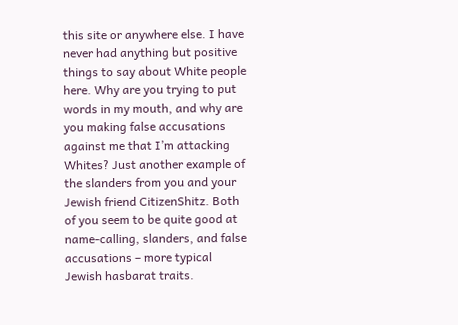this site or anywhere else. I have never had anything but positive things to say about White people here. Why are you trying to put words in my mouth, and why are you making false accusations against me that I’m attacking Whites? Just another example of the slanders from you and your Jewish friend CitizenShitz. Both of you seem to be quite good at name-calling, slanders, and false accusations – more typical Jewish hasbarat traits.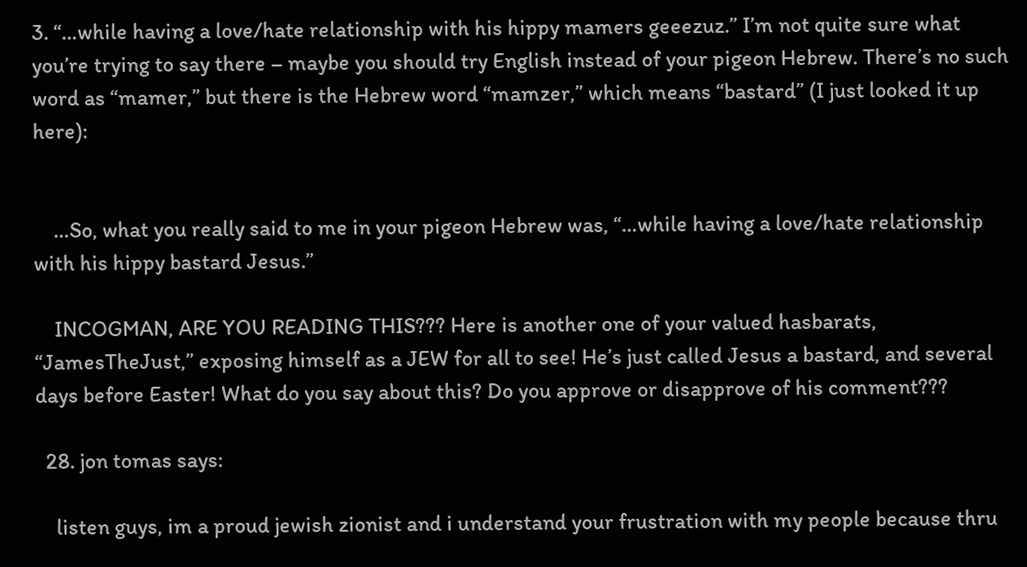3. “…while having a love/hate relationship with his hippy mamers geeezuz.” I’m not quite sure what you’re trying to say there – maybe you should try English instead of your pigeon Hebrew. There’s no such word as “mamer,” but there is the Hebrew word “mamzer,” which means “bastard” (I just looked it up here):


    …So, what you really said to me in your pigeon Hebrew was, “…while having a love/hate relationship with his hippy bastard Jesus.”

    INCOGMAN, ARE YOU READING THIS??? Here is another one of your valued hasbarats, “JamesTheJust,” exposing himself as a JEW for all to see! He’s just called Jesus a bastard, and several days before Easter! What do you say about this? Do you approve or disapprove of his comment???

  28. jon tomas says:

    listen guys, im a proud jewish zionist and i understand your frustration with my people because thru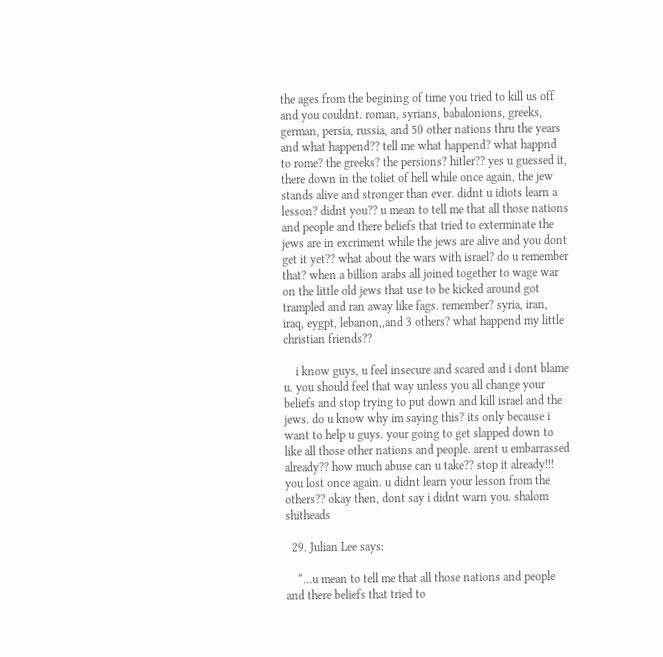the ages from the begining of time you tried to kill us off and you couldnt. roman, syrians, babalonions, greeks, german, persia, russia, and 50 other nations thru the years and what happend?? tell me what happend? what happnd to rome? the greeks? the persions? hitler?? yes u guessed it, there down in the toliet of hell while once again, the jew stands alive and stronger than ever. didnt u idiots learn a lesson? didnt you?? u mean to tell me that all those nations and people and there beliefs that tried to exterminate the jews are in excriment while the jews are alive and you dont get it yet?? what about the wars with israel? do u remember that? when a billion arabs all joined together to wage war on the little old jews that use to be kicked around got trampled and ran away like fags. remember? syria, iran, iraq, eygpt, lebanon,,and 3 others? what happend my little christian friends??

    i know guys, u feel insecure and scared and i dont blame u. you should feel that way unless you all change your beliefs and stop trying to put down and kill israel and the jews. do u know why im saying this? its only because i want to help u guys. your going to get slapped down to like all those other nations and people. arent u embarrassed already?? how much abuse can u take?? stop it already!!! you lost once again. u didnt learn your lesson from the others?? okay then, dont say i didnt warn you. shalom shitheads

  29. Julian Lee says:

    “…u mean to tell me that all those nations and people and there beliefs that tried to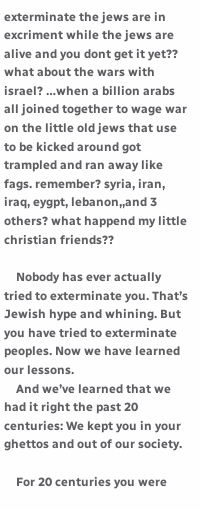exterminate the jews are in excriment while the jews are alive and you dont get it yet?? what about the wars with israel? …when a billion arabs all joined together to wage war on the little old jews that use to be kicked around got trampled and ran away like fags. remember? syria, iran, iraq, eygpt, lebanon,,and 3 others? what happend my little christian friends??

    Nobody has ever actually tried to exterminate you. That’s Jewish hype and whining. But you have tried to exterminate peoples. Now we have learned our lessons.
    And we’ve learned that we had it right the past 20 centuries: We kept you in your ghettos and out of our society.

    For 20 centuries you were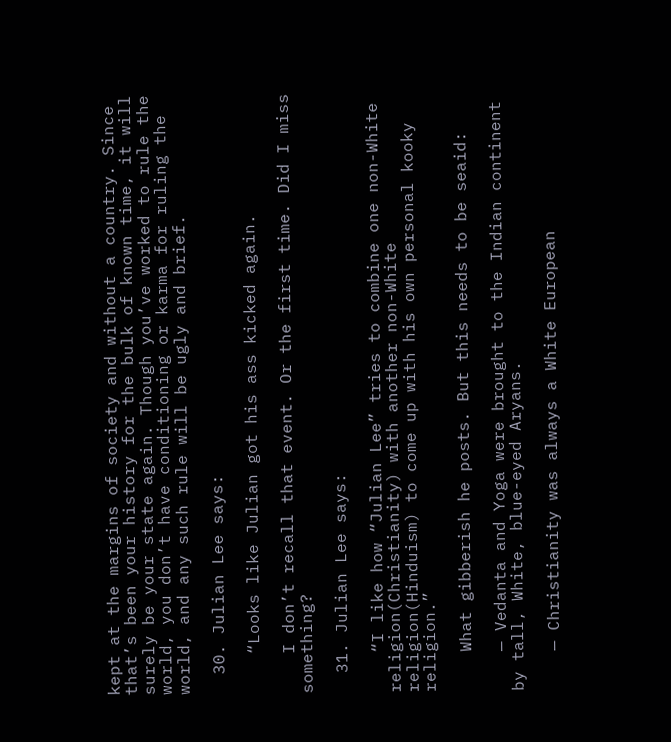kept at the margins of society and without a country. Since that’s been your history for the bulk of known time, it will surely be your state again. Though you’ve worked to rule the world, you don’t have conditioning or karma for ruling the world, and any such rule will be ugly and brief.

  30. Julian Lee says:

    “Looks like Julian got his ass kicked again.

    I don’t recall that event. Or the first time. Did I miss something?

  31. Julian Lee says:

    “I like how “Julian Lee” tries to combine one non-White religion(Christianity) with another non-White religion(Hinduism) to come up with his own personal kooky religion.”

    What gibberish he posts. But this needs to be seaid:

    — Vedanta and Yoga were brought to the Indian continent by tall, White, blue-eyed Aryans.

    — Christianity was always a White European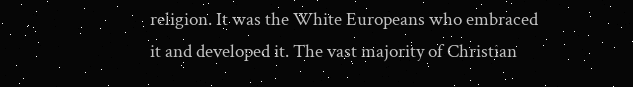religion. It was the White Europeans who embraced it and developed it. The vast majority of Christian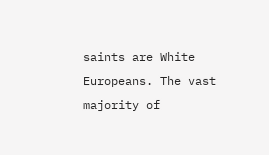saints are White Europeans. The vast majority of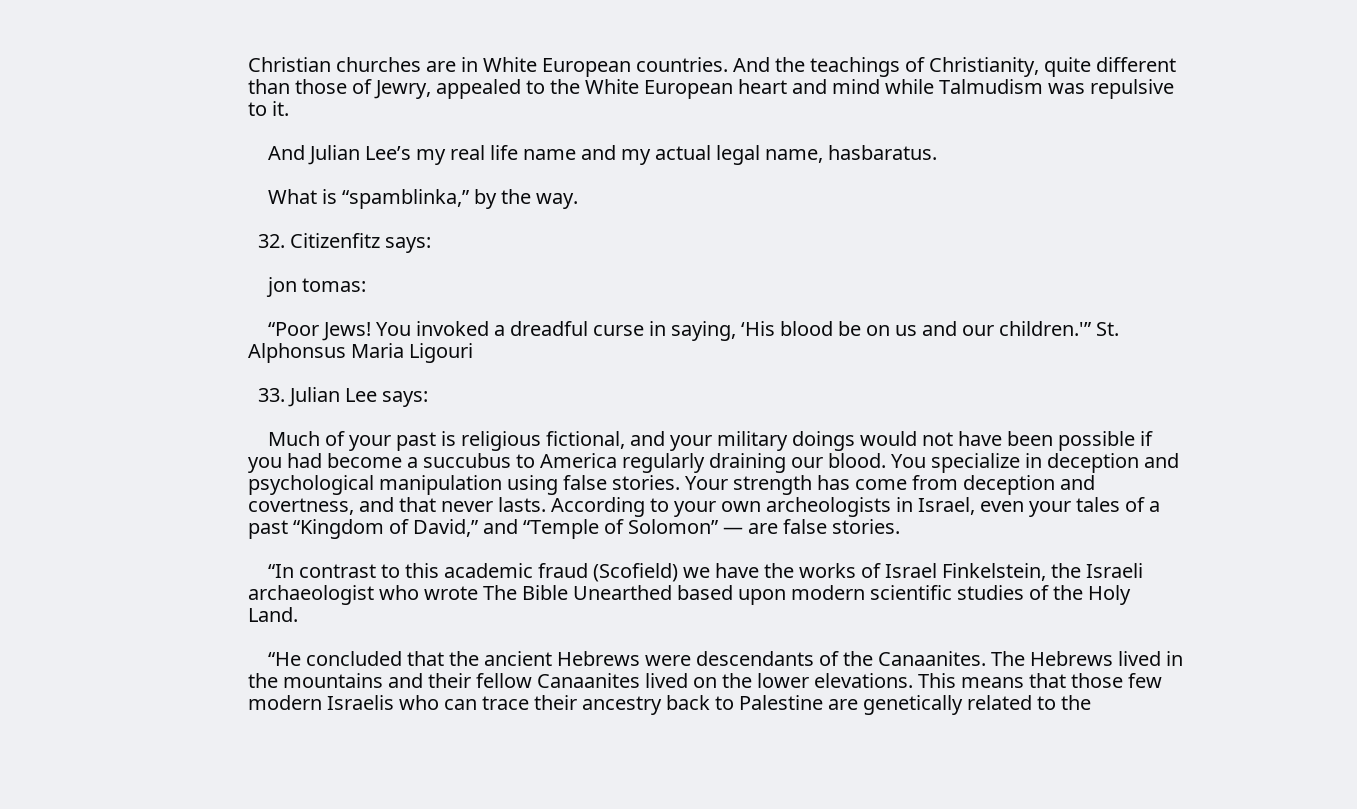Christian churches are in White European countries. And the teachings of Christianity, quite different than those of Jewry, appealed to the White European heart and mind while Talmudism was repulsive to it.

    And Julian Lee’s my real life name and my actual legal name, hasbaratus.

    What is “spamblinka,” by the way.

  32. Citizenfitz says:

    jon tomas:

    “Poor Jews! You invoked a dreadful curse in saying, ‘His blood be on us and our children.'” St. Alphonsus Maria Ligouri

  33. Julian Lee says:

    Much of your past is religious fictional, and your military doings would not have been possible if you had become a succubus to America regularly draining our blood. You specialize in deception and psychological manipulation using false stories. Your strength has come from deception and covertness, and that never lasts. According to your own archeologists in Israel, even your tales of a past “Kingdom of David,” and “Temple of Solomon” — are false stories.

    “In contrast to this academic fraud (Scofield) we have the works of Israel Finkelstein, the Israeli archaeologist who wrote The Bible Unearthed based upon modern scientific studies of the Holy Land.

    “He concluded that the ancient Hebrews were descendants of the Canaanites. The Hebrews lived in the mountains and their fellow Canaanites lived on the lower elevations. This means that those few modern Israelis who can trace their ancestry back to Palestine are genetically related to the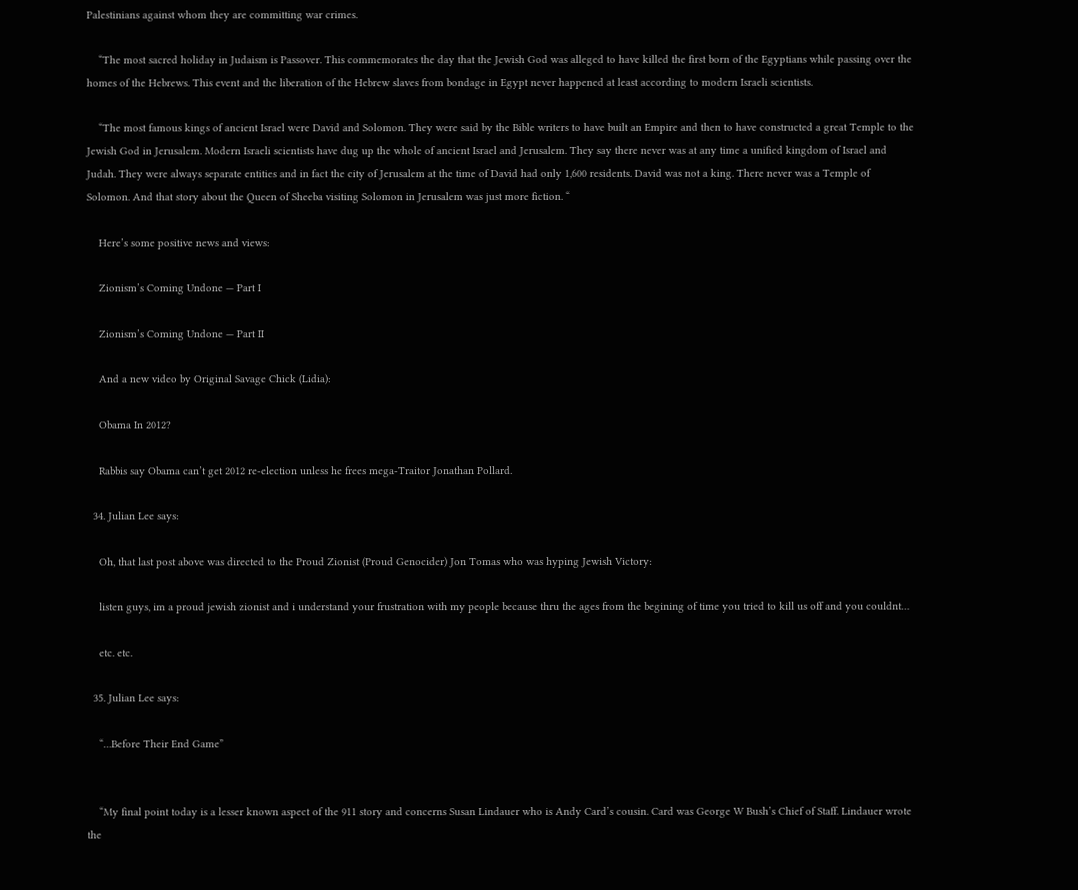Palestinians against whom they are committing war crimes.

    “The most sacred holiday in Judaism is Passover. This commemorates the day that the Jewish God was alleged to have killed the first born of the Egyptians while passing over the homes of the Hebrews. This event and the liberation of the Hebrew slaves from bondage in Egypt never happened at least according to modern Israeli scientists.

    “The most famous kings of ancient Israel were David and Solomon. They were said by the Bible writers to have built an Empire and then to have constructed a great Temple to the Jewish God in Jerusalem. Modern Israeli scientists have dug up the whole of ancient Israel and Jerusalem. They say there never was at any time a unified kingdom of Israel and Judah. They were always separate entities and in fact the city of Jerusalem at the time of David had only 1,600 residents. David was not a king. There never was a Temple of Solomon. And that story about the Queen of Sheeba visiting Solomon in Jerusalem was just more fiction. “

    Here’s some positive news and views:

    Zionism’s Coming Undone — Part I

    Zionism’s Coming Undone — Part II

    And a new video by Original Savage Chick (Lidia):

    Obama In 2012?

    Rabbis say Obama can’t get 2012 re-election unless he frees mega-Traitor Jonathan Pollard.

  34. Julian Lee says:

    Oh, that last post above was directed to the Proud Zionist (Proud Genocider) Jon Tomas who was hyping Jewish Victory:

    listen guys, im a proud jewish zionist and i understand your frustration with my people because thru the ages from the begining of time you tried to kill us off and you couldnt…

    etc. etc.

  35. Julian Lee says:

    “…Before Their End Game”


    “My final point today is a lesser known aspect of the 911 story and concerns Susan Lindauer who is Andy Card’s cousin. Card was George W Bush’s Chief of Staff. Lindauer wrote the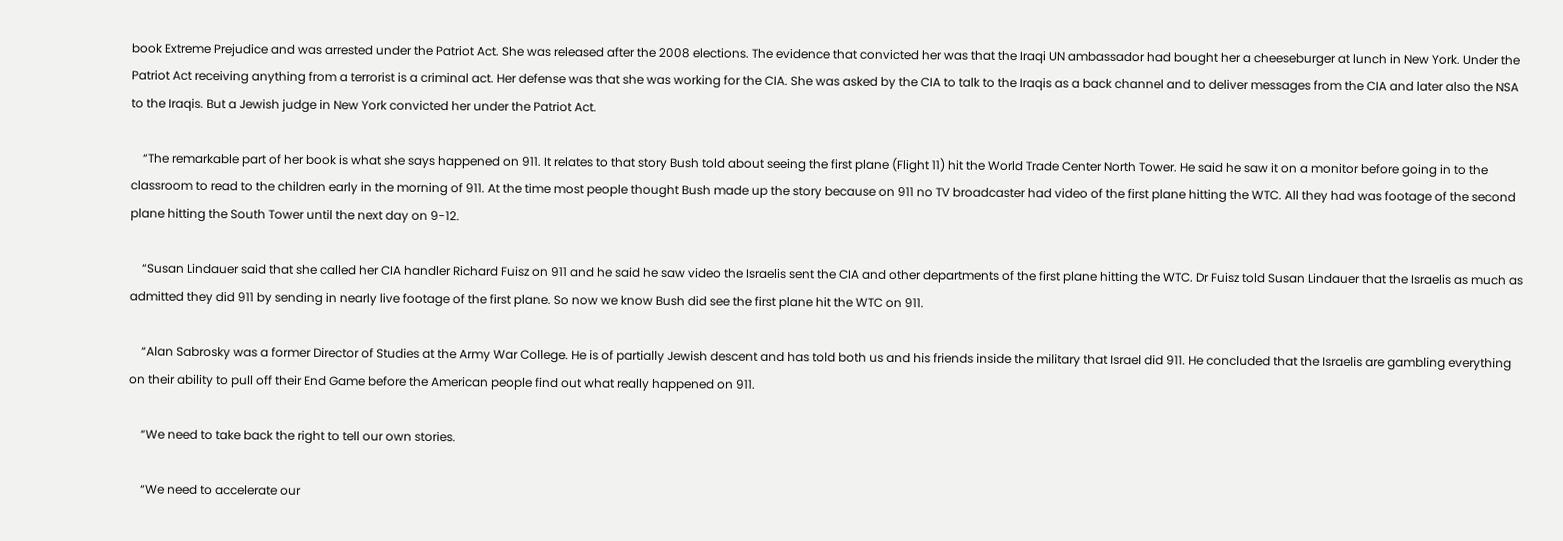book Extreme Prejudice and was arrested under the Patriot Act. She was released after the 2008 elections. The evidence that convicted her was that the Iraqi UN ambassador had bought her a cheeseburger at lunch in New York. Under the Patriot Act receiving anything from a terrorist is a criminal act. Her defense was that she was working for the CIA. She was asked by the CIA to talk to the Iraqis as a back channel and to deliver messages from the CIA and later also the NSA to the Iraqis. But a Jewish judge in New York convicted her under the Patriot Act.

    “The remarkable part of her book is what she says happened on 911. It relates to that story Bush told about seeing the first plane (Flight 11) hit the World Trade Center North Tower. He said he saw it on a monitor before going in to the classroom to read to the children early in the morning of 911. At the time most people thought Bush made up the story because on 911 no TV broadcaster had video of the first plane hitting the WTC. All they had was footage of the second plane hitting the South Tower until the next day on 9-12.

    “Susan Lindauer said that she called her CIA handler Richard Fuisz on 911 and he said he saw video the Israelis sent the CIA and other departments of the first plane hitting the WTC. Dr Fuisz told Susan Lindauer that the Israelis as much as admitted they did 911 by sending in nearly live footage of the first plane. So now we know Bush did see the first plane hit the WTC on 911.

    “Alan Sabrosky was a former Director of Studies at the Army War College. He is of partially Jewish descent and has told both us and his friends inside the military that Israel did 911. He concluded that the Israelis are gambling everything on their ability to pull off their End Game before the American people find out what really happened on 911.

    “We need to take back the right to tell our own stories.

    “We need to accelerate our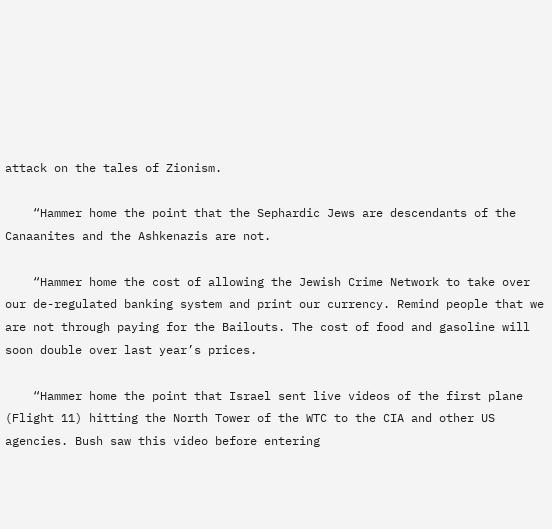attack on the tales of Zionism.

    “Hammer home the point that the Sephardic Jews are descendants of the Canaanites and the Ashkenazis are not.

    “Hammer home the cost of allowing the Jewish Crime Network to take over our de-regulated banking system and print our currency. Remind people that we are not through paying for the Bailouts. The cost of food and gasoline will soon double over last year’s prices.

    “Hammer home the point that Israel sent live videos of the first plane (Flight 11) hitting the North Tower of the WTC to the CIA and other US agencies. Bush saw this video before entering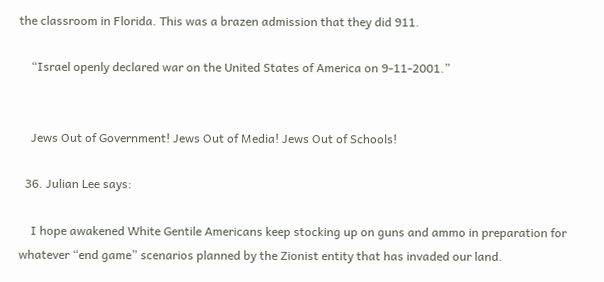the classroom in Florida. This was a brazen admission that they did 911.

    “Israel openly declared war on the United States of America on 9-11-2001.”


    Jews Out of Government! Jews Out of Media! Jews Out of Schools!

  36. Julian Lee says:

    I hope awakened White Gentile Americans keep stocking up on guns and ammo in preparation for whatever “end game” scenarios planned by the Zionist entity that has invaded our land.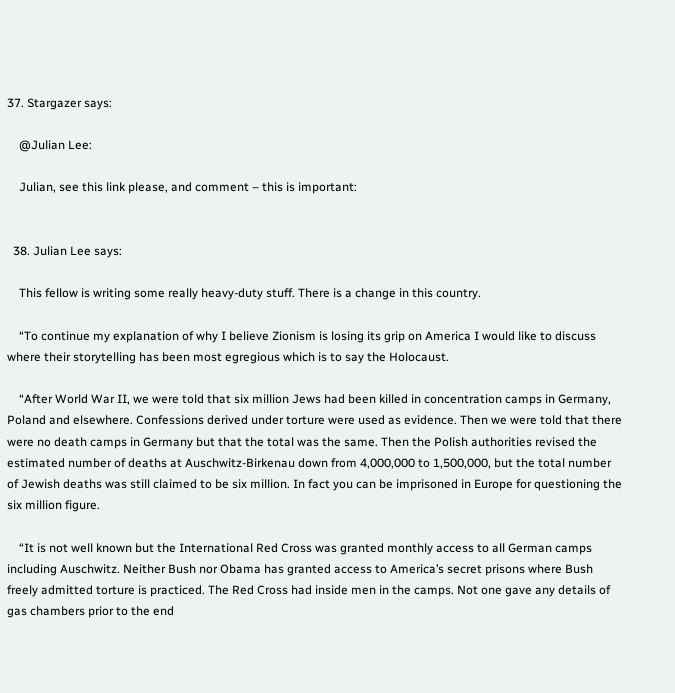37. Stargazer says:

    @Julian Lee:

    Julian, see this link please, and comment – this is important:


  38. Julian Lee says:

    This fellow is writing some really heavy-duty stuff. There is a change in this country.

    “To continue my explanation of why I believe Zionism is losing its grip on America I would like to discuss where their storytelling has been most egregious which is to say the Holocaust.

    “After World War II, we were told that six million Jews had been killed in concentration camps in Germany, Poland and elsewhere. Confessions derived under torture were used as evidence. Then we were told that there were no death camps in Germany but that the total was the same. Then the Polish authorities revised the estimated number of deaths at Auschwitz-Birkenau down from 4,000,000 to 1,500,000, but the total number of Jewish deaths was still claimed to be six million. In fact you can be imprisoned in Europe for questioning the six million figure.

    “It is not well known but the International Red Cross was granted monthly access to all German camps including Auschwitz. Neither Bush nor Obama has granted access to America’s secret prisons where Bush freely admitted torture is practiced. The Red Cross had inside men in the camps. Not one gave any details of gas chambers prior to the end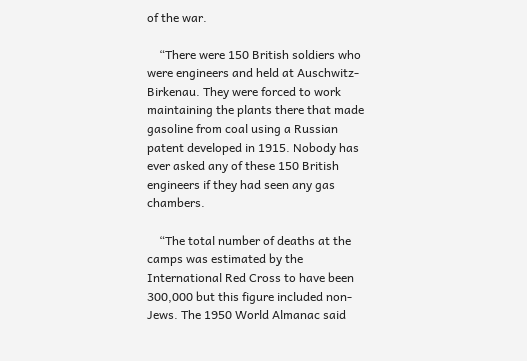of the war.

    “There were 150 British soldiers who were engineers and held at Auschwitz-Birkenau. They were forced to work maintaining the plants there that made gasoline from coal using a Russian patent developed in 1915. Nobody has ever asked any of these 150 British engineers if they had seen any gas chambers.

    “The total number of deaths at the camps was estimated by the International Red Cross to have been 300,000 but this figure included non-Jews. The 1950 World Almanac said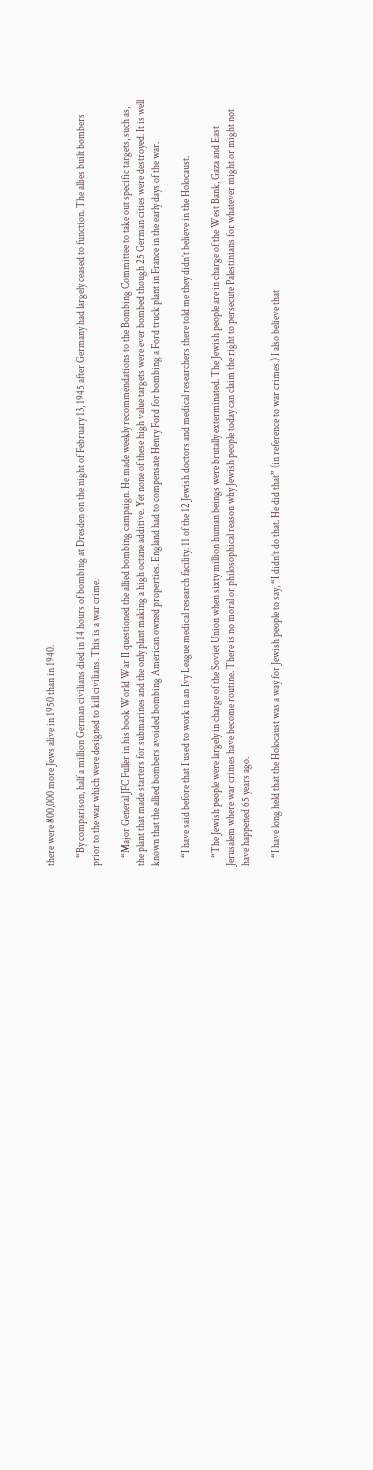there were 800,000 more Jews alive in 1950 than in 1940.

    “By comparison, half a million German civilians died in 14 hours of bombing at Dresden on the night of February 13, 1945 after Germany had largely ceased to function. The allies built bombers prior to the war which were designed to kill civilians. This is a war crime.

    “Major General JFC Fuller in his book World War II questioned the allied bombing campaign. He made weekly recommendations to the Bombing Committee to take out specific targets, such as, the plant that made starters for submarines and the only plant making a high octane additive. Yet none of these high value targets were ever bombed though 25 German cities were destroyed. It is well known that the allied bombers avoided bombing American owned properties. England had to compensate Henry Ford for bombing a Ford truck plant in France in the early days of the war.

    “I have said before that I used to work in an Ivy League medical research facility. 11 of the 12 Jewish doctors and medical researchers there told me they didn’t believe in the Holocaust.

    “The Jewish people were largely in charge of the Soviet Union when sixty million human beings were brutally exterminated. The Jewish people are in charge of the West Bank, Gaza and East Jerusalem where war crimes have become routine. There is no moral or philosophical reason why Jewish people today can claim the right to persecute Palestinians for whatever might or might not have happened 65 years ago.

    “I have long held that the Holocaust was a way for Jewish people to say, “I didn’t do that. He did that” (in reference to war crimes.) I also believe that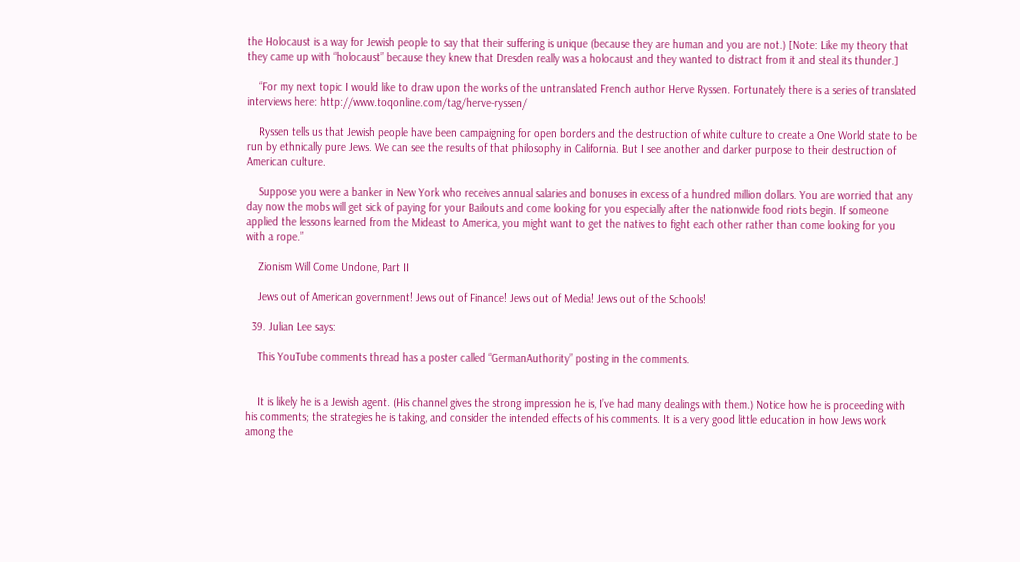the Holocaust is a way for Jewish people to say that their suffering is unique (because they are human and you are not.) [Note: Like my theory that they came up with “holocaust” because they knew that Dresden really was a holocaust and they wanted to distract from it and steal its thunder.]

    “For my next topic I would like to draw upon the works of the untranslated French author Herve Ryssen. Fortunately there is a series of translated interviews here: http://www.toqonline.com/tag/herve-ryssen/

    Ryssen tells us that Jewish people have been campaigning for open borders and the destruction of white culture to create a One World state to be run by ethnically pure Jews. We can see the results of that philosophy in California. But I see another and darker purpose to their destruction of American culture.

    Suppose you were a banker in New York who receives annual salaries and bonuses in excess of a hundred million dollars. You are worried that any day now the mobs will get sick of paying for your Bailouts and come looking for you especially after the nationwide food riots begin. If someone applied the lessons learned from the Mideast to America, you might want to get the natives to fight each other rather than come looking for you with a rope.”

    Zionism Will Come Undone, Part II

    Jews out of American government! Jews out of Finance! Jews out of Media! Jews out of the Schools!

  39. Julian Lee says:

    This YouTube comments thread has a poster called “GermanAuthority” posting in the comments.


    It is likely he is a Jewish agent. (His channel gives the strong impression he is, I’ve had many dealings with them.) Notice how he is proceeding with his comments; the strategies he is taking, and consider the intended effects of his comments. It is a very good little education in how Jews work among the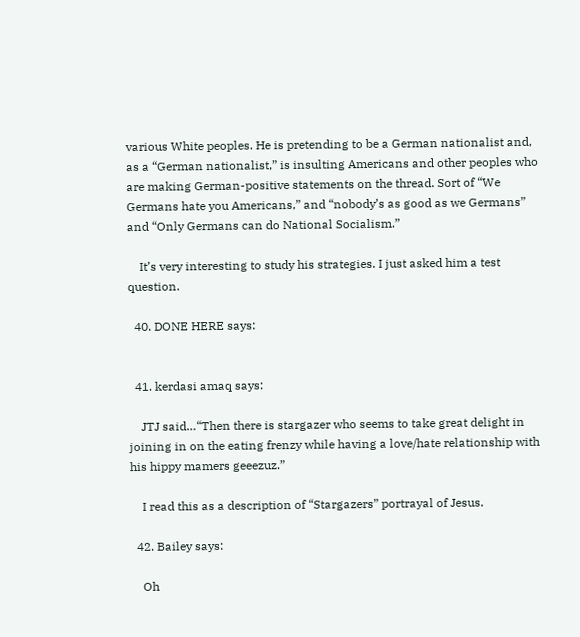various White peoples. He is pretending to be a German nationalist and, as a “German nationalist,” is insulting Americans and other peoples who are making German-positive statements on the thread. Sort of “We Germans hate you Americans,” and “nobody’s as good as we Germans” and “Only Germans can do National Socialism.”

    It’s very interesting to study his strategies. I just asked him a test question.

  40. DONE HERE says:


  41. kerdasi amaq says:

    JTJ said…“Then there is stargazer who seems to take great delight in joining in on the eating frenzy while having a love/hate relationship with his hippy mamers geeezuz.”

    I read this as a description of “Stargazers” portrayal of Jesus.

  42. Bailey says:

    Oh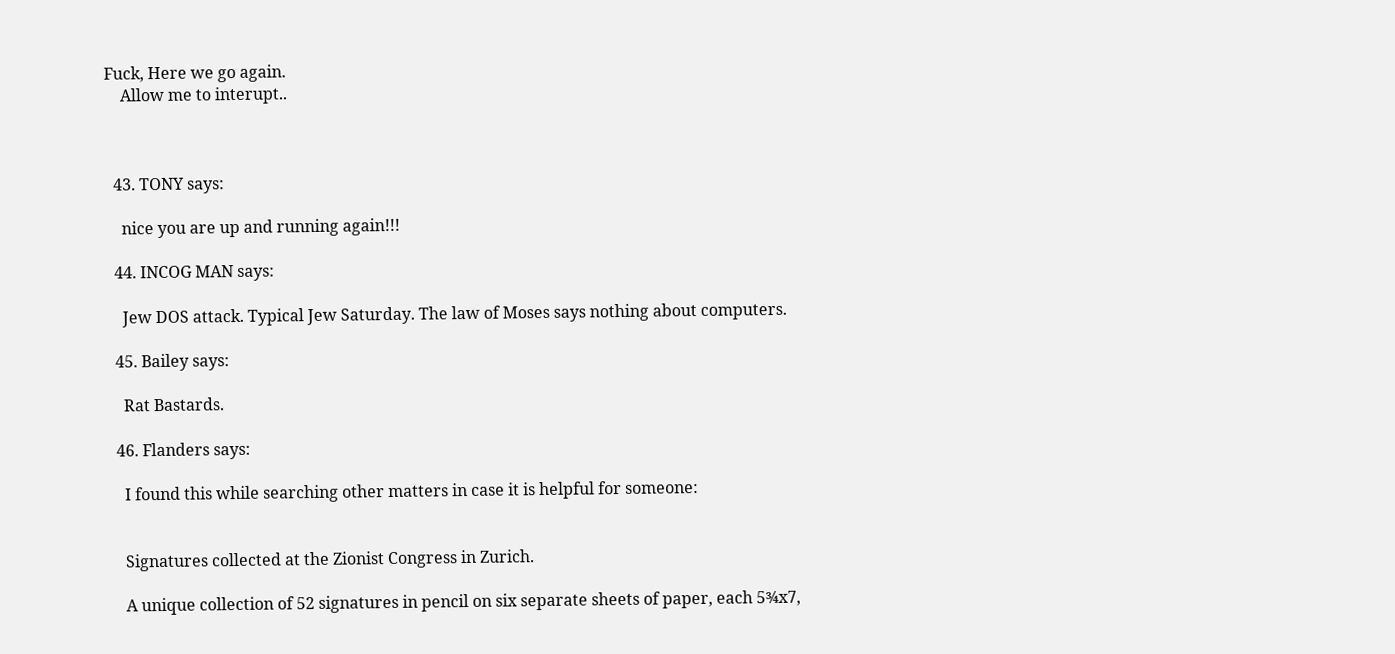Fuck, Here we go again.
    Allow me to interupt..



  43. TONY says:

    nice you are up and running again!!!

  44. INCOG MAN says:

    Jew DOS attack. Typical Jew Saturday. The law of Moses says nothing about computers.

  45. Bailey says:

    Rat Bastards.

  46. Flanders says:

    I found this while searching other matters in case it is helpful for someone:


    Signatures collected at the Zionist Congress in Zurich.

    A unique collection of 52 signatures in pencil on six separate sheets of paper, each 5¾x7,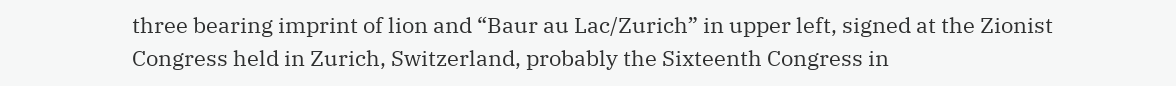three bearing imprint of lion and “Baur au Lac/Zurich” in upper left, signed at the Zionist Congress held in Zurich, Switzerland, probably the Sixteenth Congress in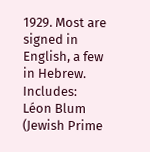1929. Most are signed in English, a few in Hebrew. Includes: Léon Blum (Jewish Prime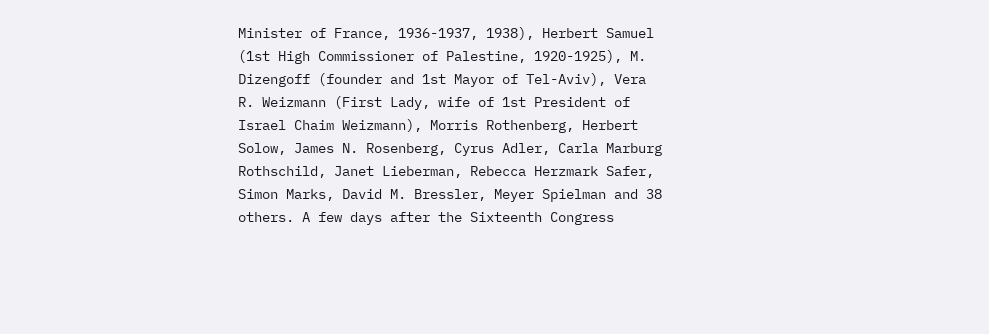Minister of France, 1936-1937, 1938), Herbert Samuel (1st High Commissioner of Palestine, 1920-1925), M. Dizengoff (founder and 1st Mayor of Tel-Aviv), Vera R. Weizmann (First Lady, wife of 1st President of Israel Chaim Weizmann), Morris Rothenberg, Herbert Solow, James N. Rosenberg, Cyrus Adler, Carla Marburg Rothschild, Janet Lieberman, Rebecca Herzmark Safer, Simon Marks, David M. Bressler, Meyer Spielman and 38 others. A few days after the Sixteenth Congress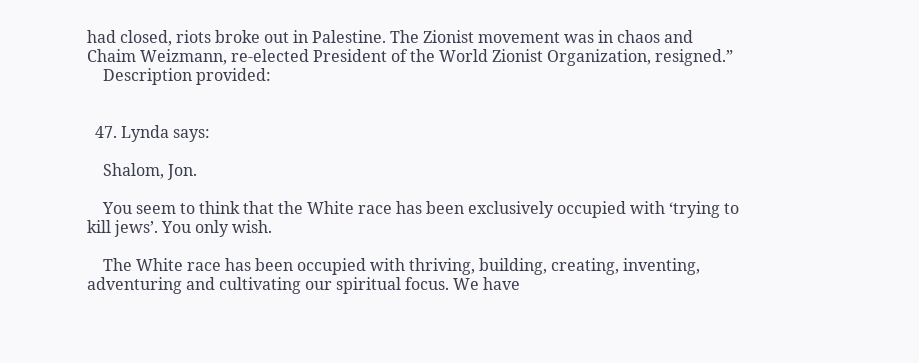had closed, riots broke out in Palestine. The Zionist movement was in chaos and Chaim Weizmann, re-elected President of the World Zionist Organization, resigned.”
    Description provided:


  47. Lynda says:

    Shalom, Jon.

    You seem to think that the White race has been exclusively occupied with ‘trying to kill jews’. You only wish.

    The White race has been occupied with thriving, building, creating, inventing, adventuring and cultivating our spiritual focus. We have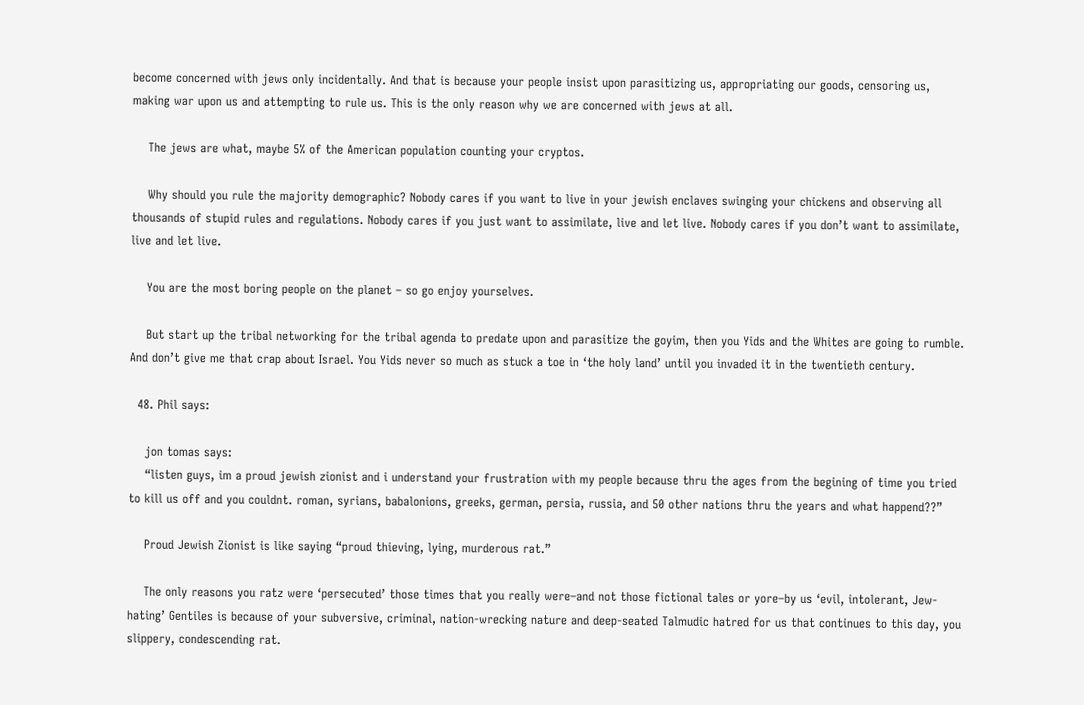become concerned with jews only incidentally. And that is because your people insist upon parasitizing us, appropriating our goods, censoring us, making war upon us and attempting to rule us. This is the only reason why we are concerned with jews at all.

    The jews are what, maybe 5% of the American population counting your cryptos.

    Why should you rule the majority demographic? Nobody cares if you want to live in your jewish enclaves swinging your chickens and observing all thousands of stupid rules and regulations. Nobody cares if you just want to assimilate, live and let live. Nobody cares if you don’t want to assimilate, live and let live.

    You are the most boring people on the planet – so go enjoy yourselves.

    But start up the tribal networking for the tribal agenda to predate upon and parasitize the goyim, then you Yids and the Whites are going to rumble. And don’t give me that crap about Israel. You Yids never so much as stuck a toe in ‘the holy land’ until you invaded it in the twentieth century.

  48. Phil says:

    jon tomas says:
    “listen guys, im a proud jewish zionist and i understand your frustration with my people because thru the ages from the begining of time you tried to kill us off and you couldnt. roman, syrians, babalonions, greeks, german, persia, russia, and 50 other nations thru the years and what happend??”

    Proud Jewish Zionist is like saying “proud thieving, lying, murderous rat.”

    The only reasons you ratz were ‘persecuted’ those times that you really were–and not those fictional tales or yore–by us ‘evil, intolerant, Jew-hating’ Gentiles is because of your subversive, criminal, nation-wrecking nature and deep-seated Talmudic hatred for us that continues to this day, you slippery, condescending rat.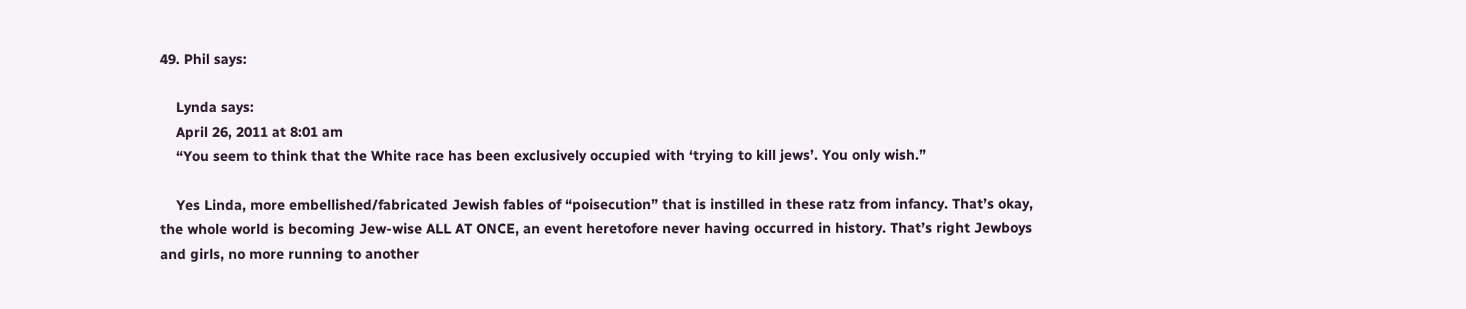49. Phil says:

    Lynda says:
    April 26, 2011 at 8:01 am
    “You seem to think that the White race has been exclusively occupied with ‘trying to kill jews’. You only wish.”

    Yes Linda, more embellished/fabricated Jewish fables of “poisecution” that is instilled in these ratz from infancy. That’s okay, the whole world is becoming Jew-wise ALL AT ONCE, an event heretofore never having occurred in history. That’s right Jewboys and girls, no more running to another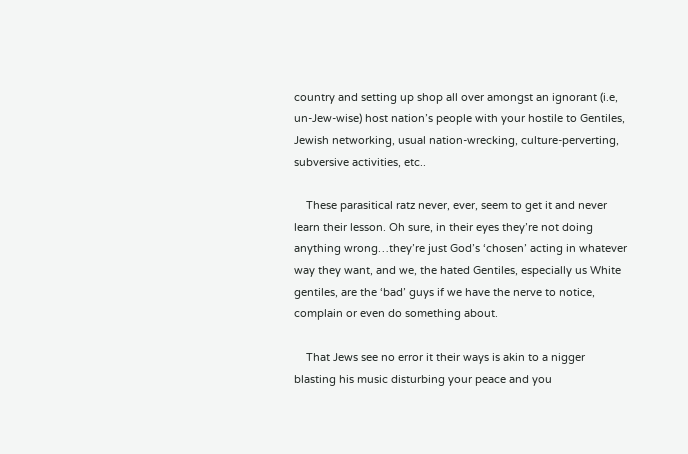country and setting up shop all over amongst an ignorant (i.e, un-Jew-wise) host nation’s people with your hostile to Gentiles, Jewish networking, usual nation-wrecking, culture-perverting, subversive activities, etc..

    These parasitical ratz never, ever, seem to get it and never learn their lesson. Oh sure, in their eyes they’re not doing anything wrong…they’re just God’s ‘chosen’ acting in whatever way they want, and we, the hated Gentiles, especially us White gentiles, are the ‘bad’ guys if we have the nerve to notice, complain or even do something about.

    That Jews see no error it their ways is akin to a nigger blasting his music disturbing your peace and you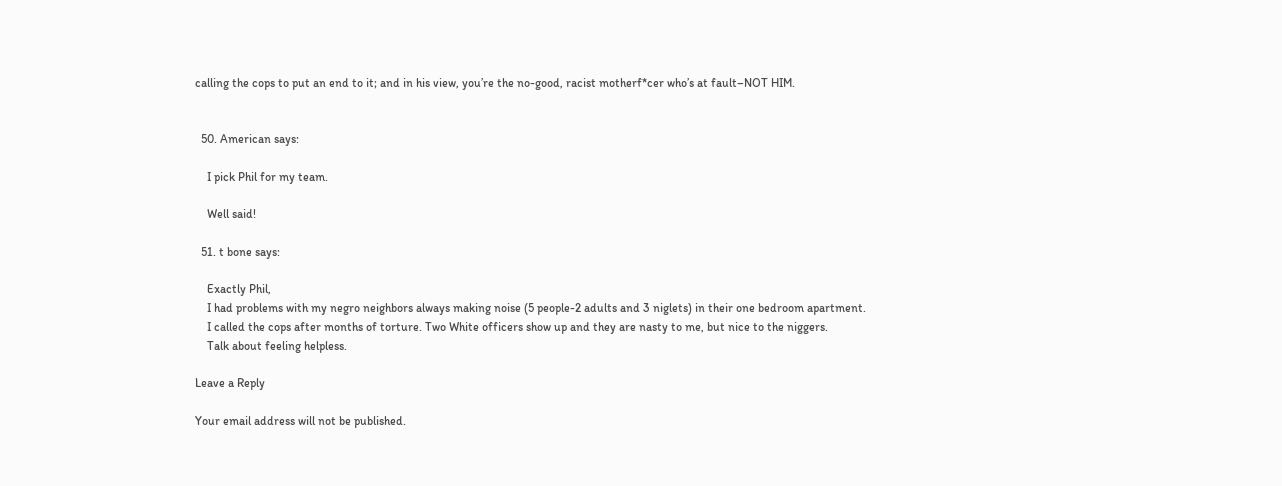calling the cops to put an end to it; and in his view, you’re the no-good, racist motherf*cer who’s at fault–NOT HIM.


  50. American says:

    I pick Phil for my team.

    Well said!

  51. t bone says:

    Exactly Phil,
    I had problems with my negro neighbors always making noise (5 people-2 adults and 3 niglets) in their one bedroom apartment.
    I called the cops after months of torture. Two White officers show up and they are nasty to me, but nice to the niggers.
    Talk about feeling helpless.

Leave a Reply

Your email address will not be published.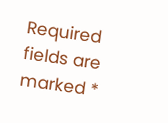Required fields are marked *